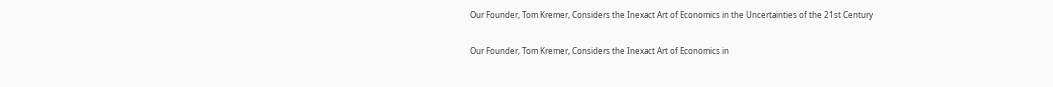Our Founder, Tom Kremer, Considers the Inexact Art of Economics in the Uncertainties of the 21st Century

Our Founder, Tom Kremer, Considers the Inexact Art of Economics in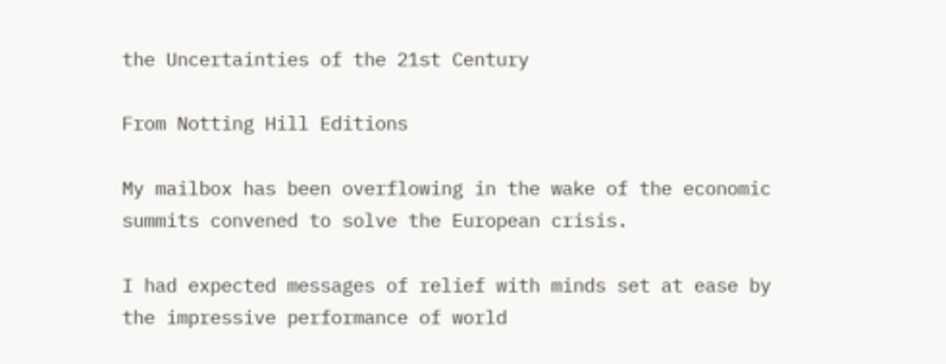the Uncertainties of the 21st Century

From Notting Hill Editions

My mailbox has been overflowing in the wake of the economic summits convened to solve the European crisis.

I had expected messages of relief with minds set at ease by the impressive performance of world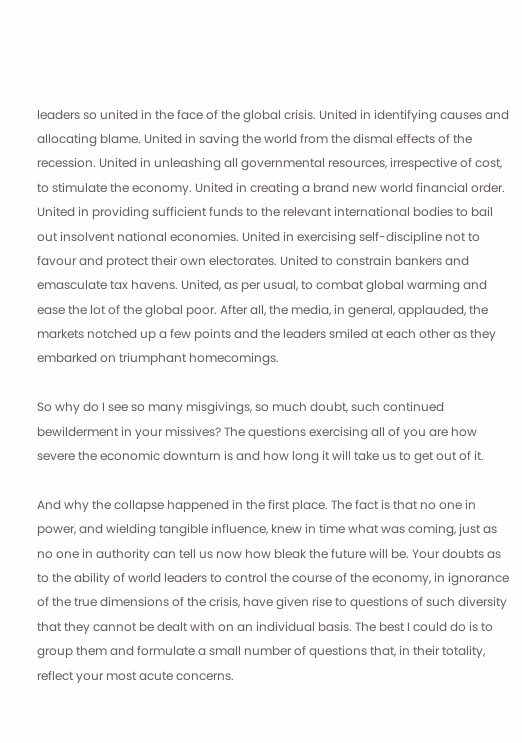leaders so united in the face of the global crisis. United in identifying causes and allocating blame. United in saving the world from the dismal effects of the recession. United in unleashing all governmental resources, irrespective of cost, to stimulate the economy. United in creating a brand new world financial order. United in providing sufficient funds to the relevant international bodies to bail out insolvent national economies. United in exercising self-discipline not to favour and protect their own electorates. United to constrain bankers and emasculate tax havens. United, as per usual, to combat global warming and ease the lot of the global poor. After all, the media, in general, applauded, the markets notched up a few points and the leaders smiled at each other as they embarked on triumphant homecomings.

So why do I see so many misgivings, so much doubt, such continued bewilderment in your missives? The questions exercising all of you are how severe the economic downturn is and how long it will take us to get out of it.

And why the collapse happened in the first place. The fact is that no one in power, and wielding tangible influence, knew in time what was coming, just as no one in authority can tell us now how bleak the future will be. Your doubts as to the ability of world leaders to control the course of the economy, in ignorance of the true dimensions of the crisis, have given rise to questions of such diversity that they cannot be dealt with on an individual basis. The best I could do is to group them and formulate a small number of questions that, in their totality, reflect your most acute concerns.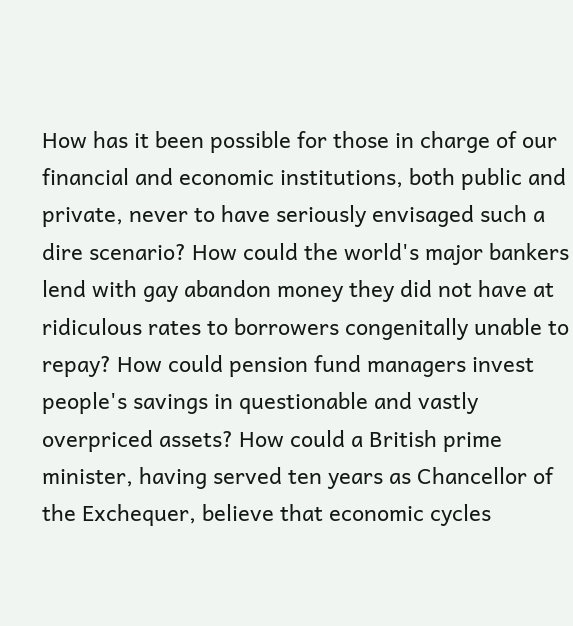How has it been possible for those in charge of our financial and economic institutions, both public and private, never to have seriously envisaged such a dire scenario? How could the world's major bankers lend with gay abandon money they did not have at ridiculous rates to borrowers congenitally unable to repay? How could pension fund managers invest people's savings in questionable and vastly overpriced assets? How could a British prime minister, having served ten years as Chancellor of the Exchequer, believe that economic cycles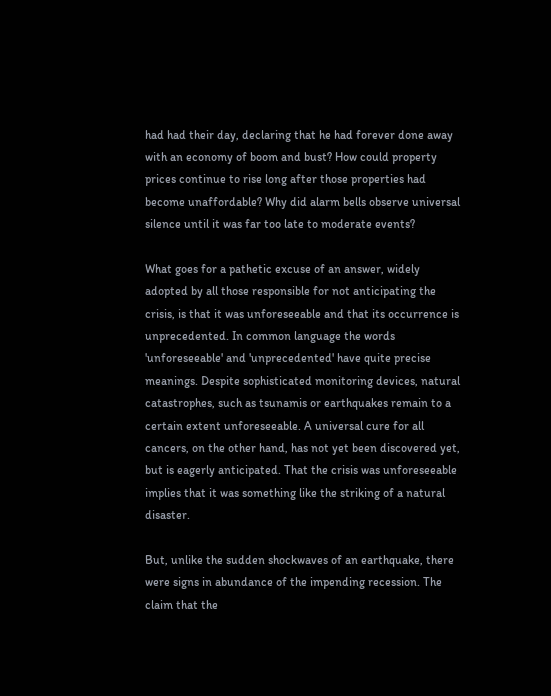had had their day, declaring that he had forever done away with an economy of boom and bust? How could property prices continue to rise long after those properties had become unaffordable? Why did alarm bells observe universal silence until it was far too late to moderate events?

What goes for a pathetic excuse of an answer, widely adopted by all those responsible for not anticipating the crisis, is that it was unforeseeable and that its occurrence is unprecedented. In common language the words 'unforeseeable' and 'unprecedented' have quite precise meanings. Despite sophisticated monitoring devices, natural catastrophes, such as tsunamis or earthquakes remain to a certain extent unforeseeable. A universal cure for all cancers, on the other hand, has not yet been discovered yet, but is eagerly anticipated. That the crisis was unforeseeable implies that it was something like the striking of a natural disaster.

But, unlike the sudden shockwaves of an earthquake, there were signs in abundance of the impending recession. The claim that the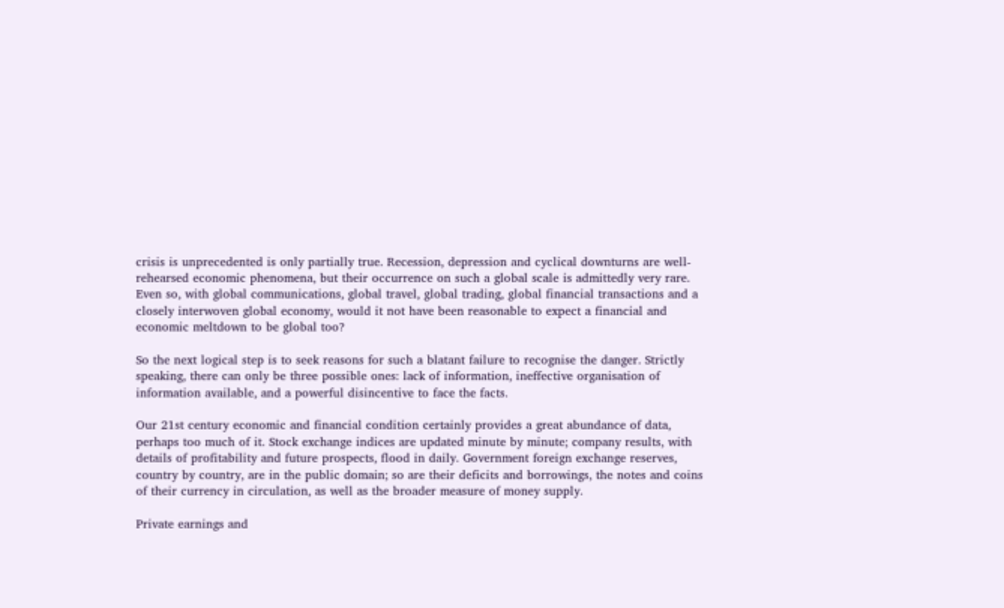crisis is unprecedented is only partially true. Recession, depression and cyclical downturns are well-rehearsed economic phenomena, but their occurrence on such a global scale is admittedly very rare. Even so, with global communications, global travel, global trading, global financial transactions and a closely interwoven global economy, would it not have been reasonable to expect a financial and economic meltdown to be global too?

So the next logical step is to seek reasons for such a blatant failure to recognise the danger. Strictly speaking, there can only be three possible ones: lack of information, ineffective organisation of information available, and a powerful disincentive to face the facts.

Our 21st century economic and financial condition certainly provides a great abundance of data, perhaps too much of it. Stock exchange indices are updated minute by minute; company results, with details of profitability and future prospects, flood in daily. Government foreign exchange reserves, country by country, are in the public domain; so are their deficits and borrowings, the notes and coins of their currency in circulation, as well as the broader measure of money supply.

Private earnings and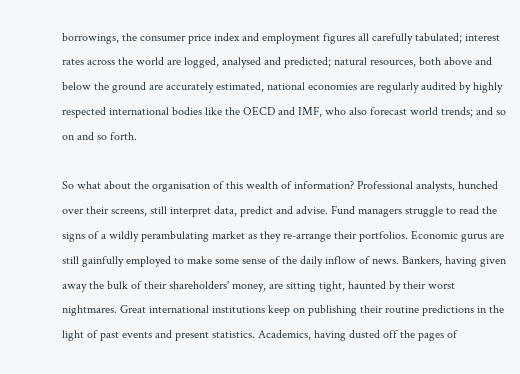borrowings, the consumer price index and employment figures all carefully tabulated; interest rates across the world are logged, analysed and predicted; natural resources, both above and below the ground are accurately estimated, national economies are regularly audited by highly respected international bodies like the OECD and IMF, who also forecast world trends; and so on and so forth.

So what about the organisation of this wealth of information? Professional analysts, hunched over their screens, still interpret data, predict and advise. Fund managers struggle to read the signs of a wildly perambulating market as they re-arrange their portfolios. Economic gurus are still gainfully employed to make some sense of the daily inflow of news. Bankers, having given away the bulk of their shareholders' money, are sitting tight, haunted by their worst nightmares. Great international institutions keep on publishing their routine predictions in the light of past events and present statistics. Academics, having dusted off the pages of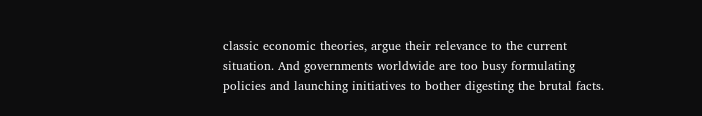classic economic theories, argue their relevance to the current situation. And governments worldwide are too busy formulating policies and launching initiatives to bother digesting the brutal facts.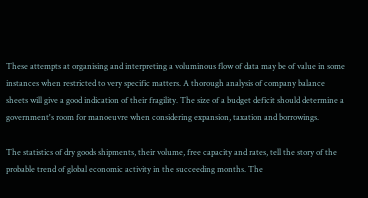These attempts at organising and interpreting a voluminous flow of data may be of value in some instances when restricted to very specific matters. A thorough analysis of company balance sheets will give a good indication of their fragility. The size of a budget deficit should determine a government's room for manoeuvre when considering expansion, taxation and borrowings.

The statistics of dry goods shipments, their volume, free capacity and rates, tell the story of the probable trend of global economic activity in the succeeding months. The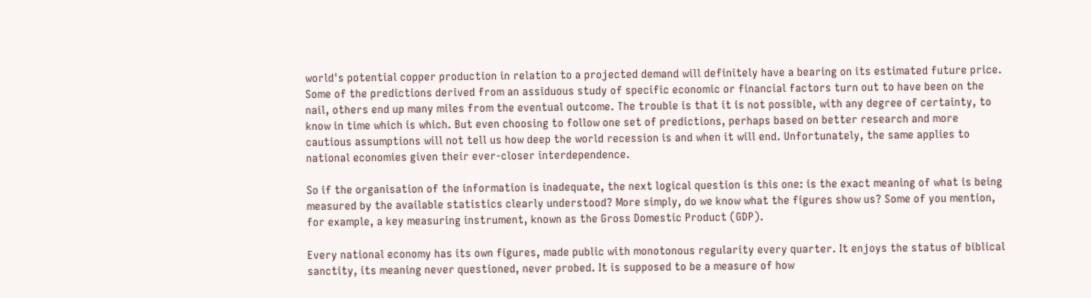world's potential copper production in relation to a projected demand will definitely have a bearing on its estimated future price. Some of the predictions derived from an assiduous study of specific economic or financial factors turn out to have been on the nail, others end up many miles from the eventual outcome. The trouble is that it is not possible, with any degree of certainty, to know in time which is which. But even choosing to follow one set of predictions, perhaps based on better research and more cautious assumptions will not tell us how deep the world recession is and when it will end. Unfortunately, the same applies to national economies given their ever-closer interdependence.

So if the organisation of the information is inadequate, the next logical question is this one: is the exact meaning of what is being measured by the available statistics clearly understood? More simply, do we know what the figures show us? Some of you mention, for example, a key measuring instrument, known as the Gross Domestic Product (GDP).

Every national economy has its own figures, made public with monotonous regularity every quarter. It enjoys the status of biblical sanctity, its meaning never questioned, never probed. It is supposed to be a measure of how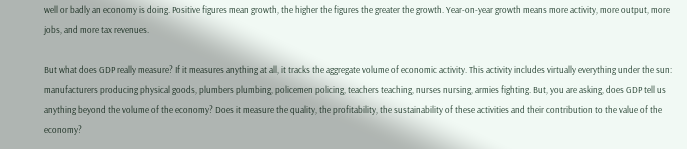well or badly an economy is doing. Positive figures mean growth, the higher the figures the greater the growth. Year-on-year growth means more activity, more output, more jobs, and more tax revenues.

But what does GDP really measure? If it measures anything at all, it tracks the aggregate volume of economic activity. This activity includes virtually everything under the sun: manufacturers producing physical goods, plumbers plumbing, policemen policing, teachers teaching, nurses nursing, armies fighting. But, you are asking, does GDP tell us anything beyond the volume of the economy? Does it measure the quality, the profitability, the sustainability of these activities and their contribution to the value of the economy?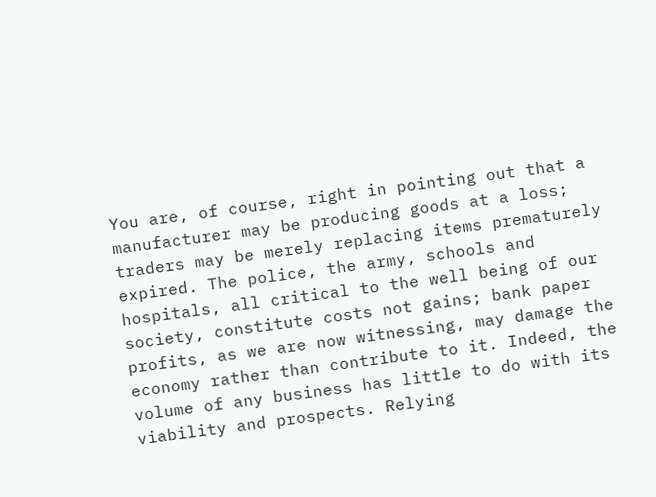You are, of course, right in pointing out that a manufacturer may be producing goods at a loss; traders may be merely replacing items prematurely expired. The police, the army, schools and hospitals, all critical to the well being of our society, constitute costs not gains; bank paper profits, as we are now witnessing, may damage the economy rather than contribute to it. Indeed, the volume of any business has little to do with its viability and prospects. Relying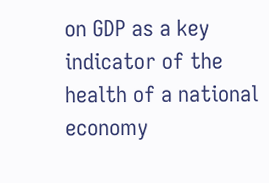on GDP as a key indicator of the health of a national economy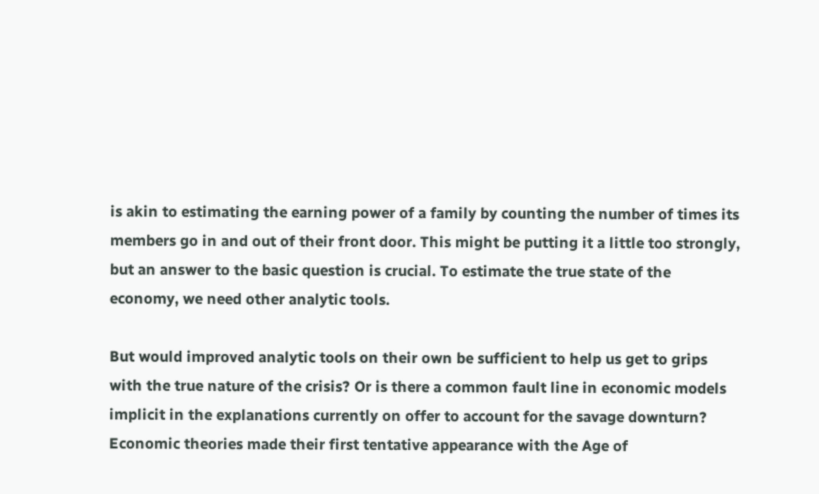is akin to estimating the earning power of a family by counting the number of times its members go in and out of their front door. This might be putting it a little too strongly, but an answer to the basic question is crucial. To estimate the true state of the economy, we need other analytic tools.

But would improved analytic tools on their own be sufficient to help us get to grips with the true nature of the crisis? Or is there a common fault line in economic models implicit in the explanations currently on offer to account for the savage downturn? Economic theories made their first tentative appearance with the Age of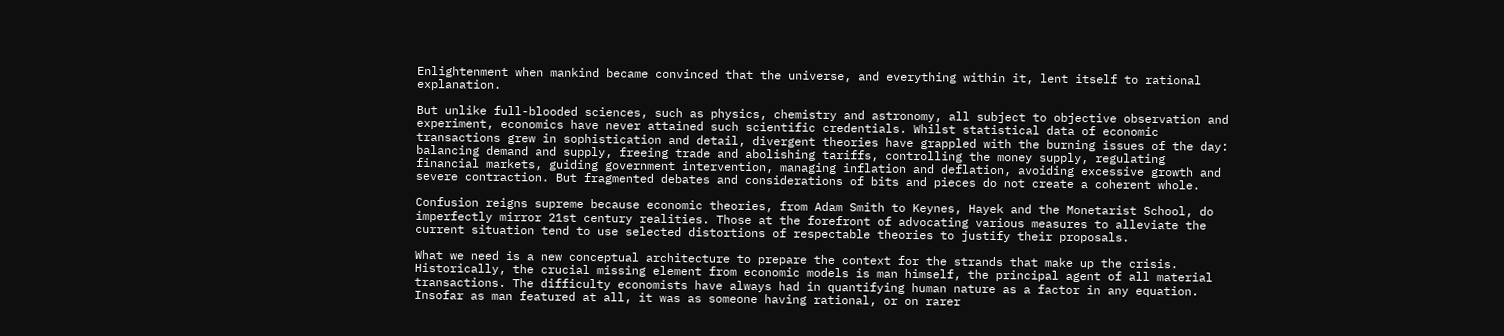Enlightenment when mankind became convinced that the universe, and everything within it, lent itself to rational explanation.

But unlike full-blooded sciences, such as physics, chemistry and astronomy, all subject to objective observation and experiment, economics have never attained such scientific credentials. Whilst statistical data of economic transactions grew in sophistication and detail, divergent theories have grappled with the burning issues of the day: balancing demand and supply, freeing trade and abolishing tariffs, controlling the money supply, regulating financial markets, guiding government intervention, managing inflation and deflation, avoiding excessive growth and severe contraction. But fragmented debates and considerations of bits and pieces do not create a coherent whole.

Confusion reigns supreme because economic theories, from Adam Smith to Keynes, Hayek and the Monetarist School, do imperfectly mirror 21st century realities. Those at the forefront of advocating various measures to alleviate the current situation tend to use selected distortions of respectable theories to justify their proposals.

What we need is a new conceptual architecture to prepare the context for the strands that make up the crisis. Historically, the crucial missing element from economic models is man himself, the principal agent of all material transactions. The difficulty economists have always had in quantifying human nature as a factor in any equation. Insofar as man featured at all, it was as someone having rational, or on rarer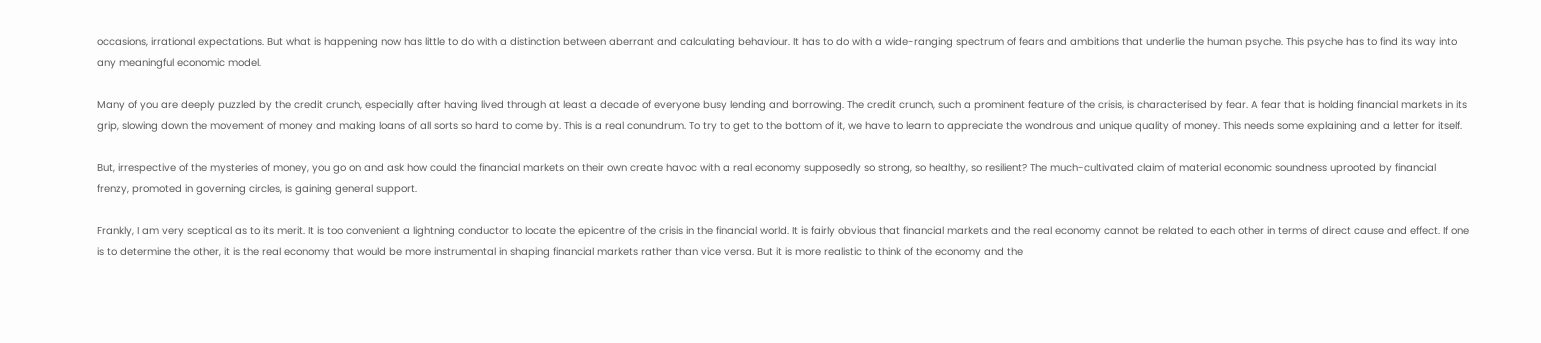occasions, irrational expectations. But what is happening now has little to do with a distinction between aberrant and calculating behaviour. It has to do with a wide-ranging spectrum of fears and ambitions that underlie the human psyche. This psyche has to find its way into any meaningful economic model.

Many of you are deeply puzzled by the credit crunch, especially after having lived through at least a decade of everyone busy lending and borrowing. The credit crunch, such a prominent feature of the crisis, is characterised by fear. A fear that is holding financial markets in its grip, slowing down the movement of money and making loans of all sorts so hard to come by. This is a real conundrum. To try to get to the bottom of it, we have to learn to appreciate the wondrous and unique quality of money. This needs some explaining and a letter for itself.

But, irrespective of the mysteries of money, you go on and ask how could the financial markets on their own create havoc with a real economy supposedly so strong, so healthy, so resilient? The much-cultivated claim of material economic soundness uprooted by financial frenzy, promoted in governing circles, is gaining general support.

Frankly, I am very sceptical as to its merit. It is too convenient a lightning conductor to locate the epicentre of the crisis in the financial world. It is fairly obvious that financial markets and the real economy cannot be related to each other in terms of direct cause and effect. If one is to determine the other, it is the real economy that would be more instrumental in shaping financial markets rather than vice versa. But it is more realistic to think of the economy and the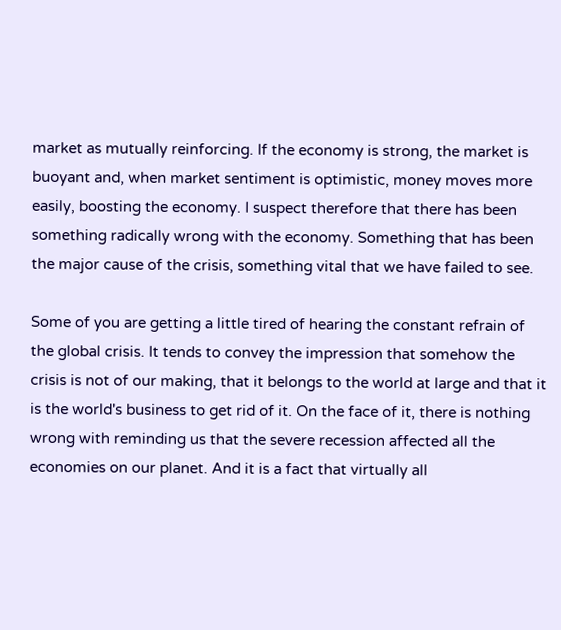market as mutually reinforcing. If the economy is strong, the market is buoyant and, when market sentiment is optimistic, money moves more easily, boosting the economy. I suspect therefore that there has been something radically wrong with the economy. Something that has been the major cause of the crisis, something vital that we have failed to see.

Some of you are getting a little tired of hearing the constant refrain of the global crisis. It tends to convey the impression that somehow the crisis is not of our making, that it belongs to the world at large and that it is the world's business to get rid of it. On the face of it, there is nothing wrong with reminding us that the severe recession affected all the economies on our planet. And it is a fact that virtually all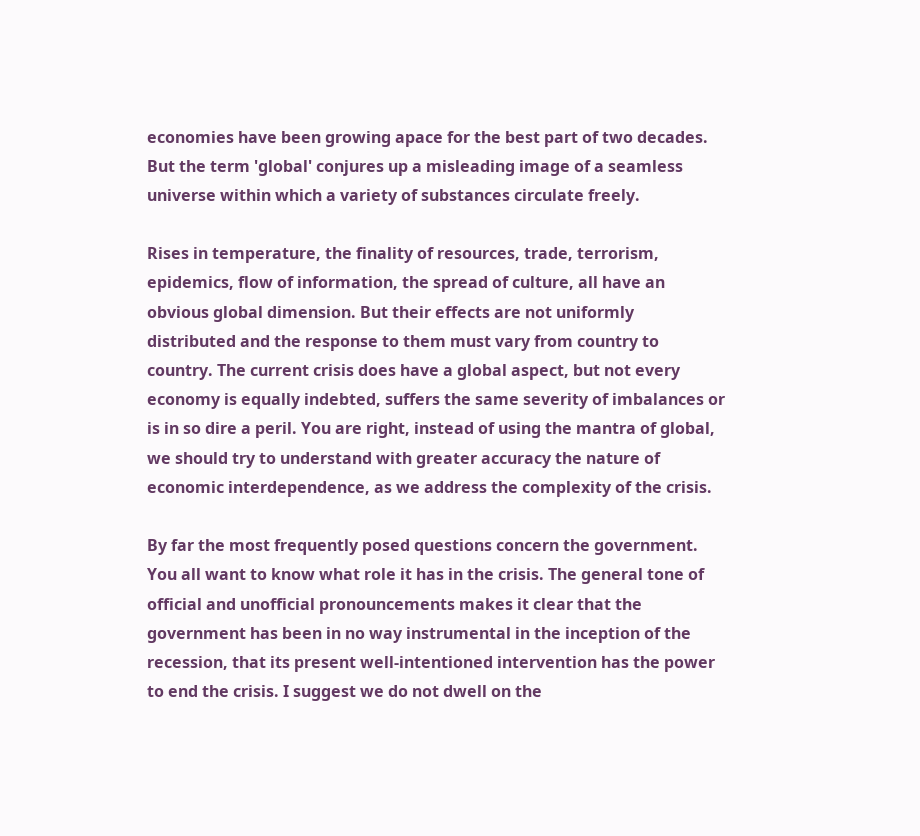economies have been growing apace for the best part of two decades. But the term 'global' conjures up a misleading image of a seamless universe within which a variety of substances circulate freely.

Rises in temperature, the finality of resources, trade, terrorism, epidemics, flow of information, the spread of culture, all have an obvious global dimension. But their effects are not uniformly distributed and the response to them must vary from country to country. The current crisis does have a global aspect, but not every economy is equally indebted, suffers the same severity of imbalances or is in so dire a peril. You are right, instead of using the mantra of global, we should try to understand with greater accuracy the nature of economic interdependence, as we address the complexity of the crisis.

By far the most frequently posed questions concern the government. You all want to know what role it has in the crisis. The general tone of official and unofficial pronouncements makes it clear that the government has been in no way instrumental in the inception of the recession, that its present well-intentioned intervention has the power to end the crisis. I suggest we do not dwell on the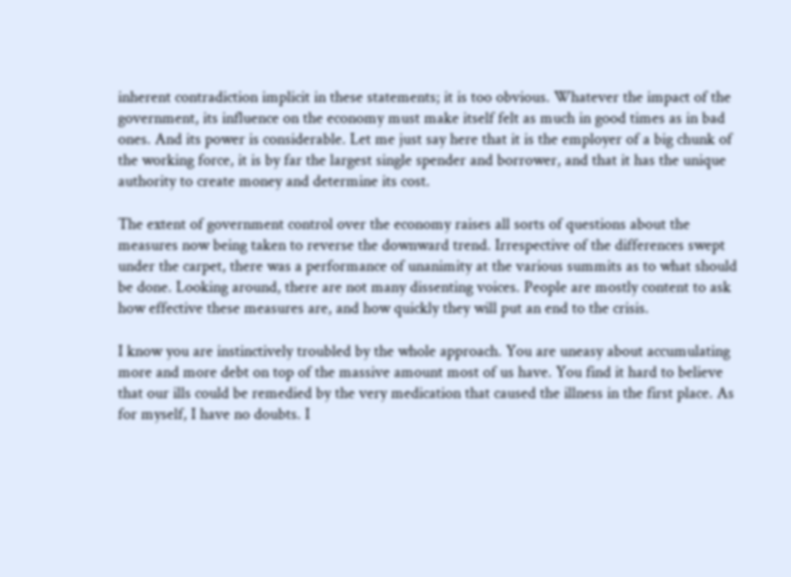inherent contradiction implicit in these statements; it is too obvious. Whatever the impact of the government, its influence on the economy must make itself felt as much in good times as in bad ones. And its power is considerable. Let me just say here that it is the employer of a big chunk of the working force, it is by far the largest single spender and borrower, and that it has the unique authority to create money and determine its cost.

The extent of government control over the economy raises all sorts of questions about the measures now being taken to reverse the downward trend. Irrespective of the differences swept under the carpet, there was a performance of unanimity at the various summits as to what should be done. Looking around, there are not many dissenting voices. People are mostly content to ask how effective these measures are, and how quickly they will put an end to the crisis.

I know you are instinctively troubled by the whole approach. You are uneasy about accumulating more and more debt on top of the massive amount most of us have. You find it hard to believe that our ills could be remedied by the very medication that caused the illness in the first place. As for myself, I have no doubts. I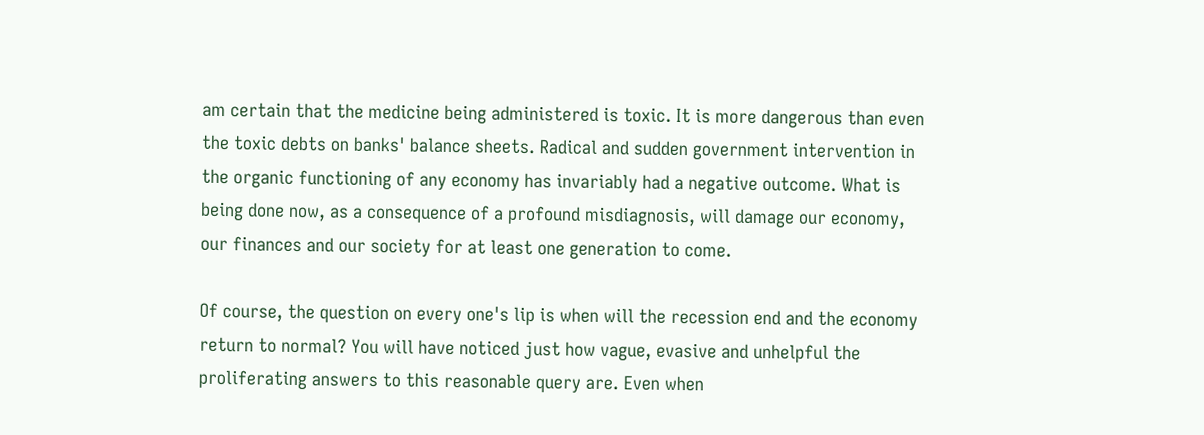am certain that the medicine being administered is toxic. It is more dangerous than even the toxic debts on banks' balance sheets. Radical and sudden government intervention in the organic functioning of any economy has invariably had a negative outcome. What is being done now, as a consequence of a profound misdiagnosis, will damage our economy, our finances and our society for at least one generation to come.

Of course, the question on every one's lip is when will the recession end and the economy return to normal? You will have noticed just how vague, evasive and unhelpful the proliferating answers to this reasonable query are. Even when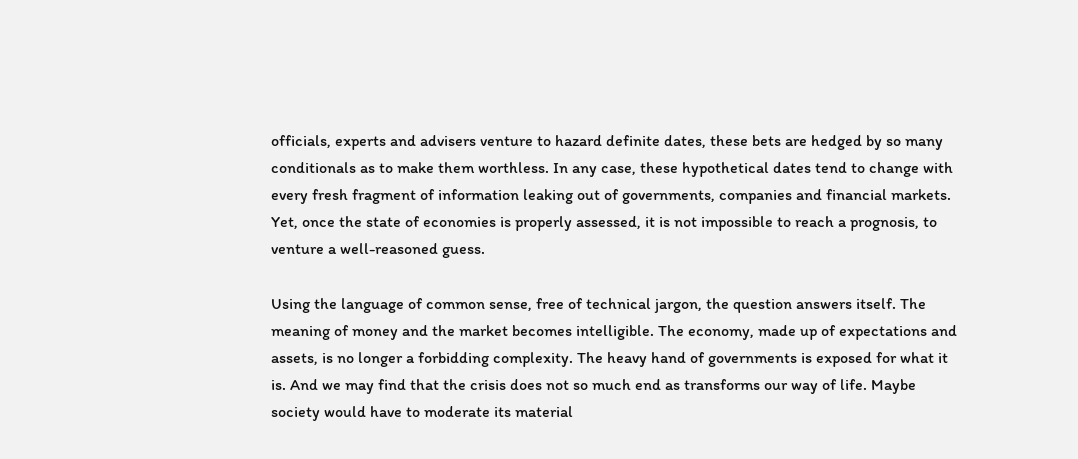officials, experts and advisers venture to hazard definite dates, these bets are hedged by so many conditionals as to make them worthless. In any case, these hypothetical dates tend to change with every fresh fragment of information leaking out of governments, companies and financial markets. Yet, once the state of economies is properly assessed, it is not impossible to reach a prognosis, to venture a well-reasoned guess.

Using the language of common sense, free of technical jargon, the question answers itself. The meaning of money and the market becomes intelligible. The economy, made up of expectations and assets, is no longer a forbidding complexity. The heavy hand of governments is exposed for what it is. And we may find that the crisis does not so much end as transforms our way of life. Maybe society would have to moderate its material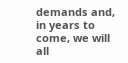demands and, in years to come, we will all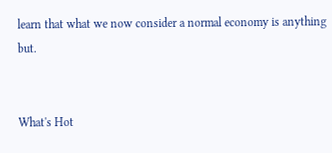learn that what we now consider a normal economy is anything but.


What's Hot